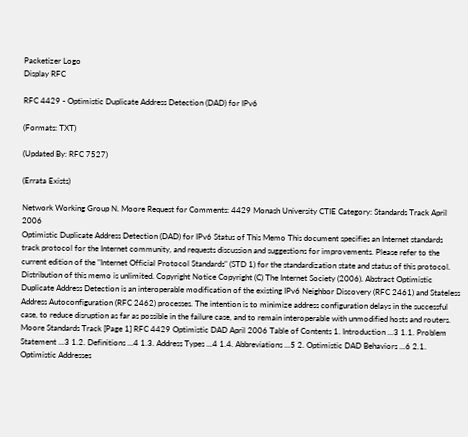Packetizer Logo
Display RFC

RFC 4429 - Optimistic Duplicate Address Detection (DAD) for IPv6

(Formats: TXT)

(Updated By: RFC 7527)

(Errata Exists)

Network Working Group N. Moore Request for Comments: 4429 Monash University CTIE Category: Standards Track April 2006
Optimistic Duplicate Address Detection (DAD) for IPv6 Status of This Memo This document specifies an Internet standards track protocol for the Internet community, and requests discussion and suggestions for improvements. Please refer to the current edition of the "Internet Official Protocol Standards" (STD 1) for the standardization state and status of this protocol. Distribution of this memo is unlimited. Copyright Notice Copyright (C) The Internet Society (2006). Abstract Optimistic Duplicate Address Detection is an interoperable modification of the existing IPv6 Neighbor Discovery (RFC 2461) and Stateless Address Autoconfiguration (RFC 2462) processes. The intention is to minimize address configuration delays in the successful case, to reduce disruption as far as possible in the failure case, and to remain interoperable with unmodified hosts and routers. Moore Standards Track [Page 1] RFC 4429 Optimistic DAD April 2006 Table of Contents 1. Introduction ...3 1.1. Problem Statement ...3 1.2. Definitions ...4 1.3. Address Types ...4 1.4. Abbreviations ...5 2. Optimistic DAD Behaviors ...6 2.1. Optimistic Addresses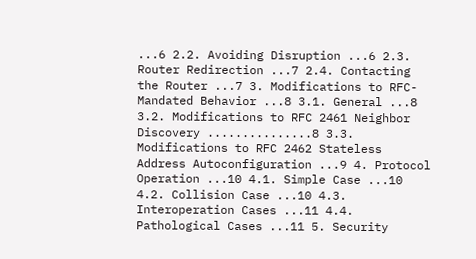...6 2.2. Avoiding Disruption ...6 2.3. Router Redirection ...7 2.4. Contacting the Router ...7 3. Modifications to RFC-Mandated Behavior ...8 3.1. General ...8 3.2. Modifications to RFC 2461 Neighbor Discovery ...............8 3.3. Modifications to RFC 2462 Stateless Address Autoconfiguration ...9 4. Protocol Operation ...10 4.1. Simple Case ...10 4.2. Collision Case ...10 4.3. Interoperation Cases ...11 4.4. Pathological Cases ...11 5. Security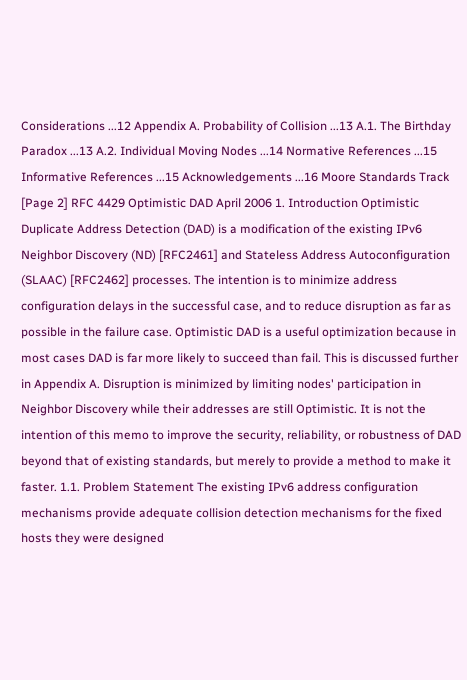Considerations ...12 Appendix A. Probability of Collision ...13 A.1. The Birthday Paradox ...13 A.2. Individual Moving Nodes ...14 Normative References ...15 Informative References ...15 Acknowledgements ...16 Moore Standards Track [Page 2] RFC 4429 Optimistic DAD April 2006 1. Introduction Optimistic Duplicate Address Detection (DAD) is a modification of the existing IPv6 Neighbor Discovery (ND) [RFC2461] and Stateless Address Autoconfiguration (SLAAC) [RFC2462] processes. The intention is to minimize address configuration delays in the successful case, and to reduce disruption as far as possible in the failure case. Optimistic DAD is a useful optimization because in most cases DAD is far more likely to succeed than fail. This is discussed further in Appendix A. Disruption is minimized by limiting nodes' participation in Neighbor Discovery while their addresses are still Optimistic. It is not the intention of this memo to improve the security, reliability, or robustness of DAD beyond that of existing standards, but merely to provide a method to make it faster. 1.1. Problem Statement The existing IPv6 address configuration mechanisms provide adequate collision detection mechanisms for the fixed hosts they were designed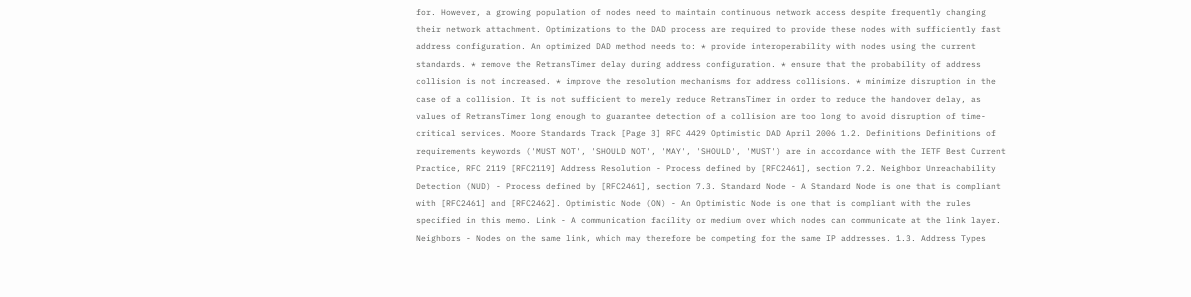for. However, a growing population of nodes need to maintain continuous network access despite frequently changing their network attachment. Optimizations to the DAD process are required to provide these nodes with sufficiently fast address configuration. An optimized DAD method needs to: * provide interoperability with nodes using the current standards. * remove the RetransTimer delay during address configuration. * ensure that the probability of address collision is not increased. * improve the resolution mechanisms for address collisions. * minimize disruption in the case of a collision. It is not sufficient to merely reduce RetransTimer in order to reduce the handover delay, as values of RetransTimer long enough to guarantee detection of a collision are too long to avoid disruption of time-critical services. Moore Standards Track [Page 3] RFC 4429 Optimistic DAD April 2006 1.2. Definitions Definitions of requirements keywords ('MUST NOT', 'SHOULD NOT', 'MAY', 'SHOULD', 'MUST') are in accordance with the IETF Best Current Practice, RFC 2119 [RFC2119] Address Resolution - Process defined by [RFC2461], section 7.2. Neighbor Unreachability Detection (NUD) - Process defined by [RFC2461], section 7.3. Standard Node - A Standard Node is one that is compliant with [RFC2461] and [RFC2462]. Optimistic Node (ON) - An Optimistic Node is one that is compliant with the rules specified in this memo. Link - A communication facility or medium over which nodes can communicate at the link layer. Neighbors - Nodes on the same link, which may therefore be competing for the same IP addresses. 1.3. Address Types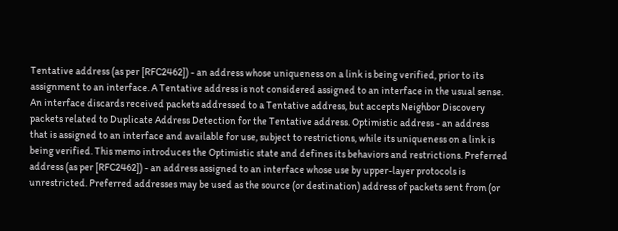Tentative address (as per [RFC2462]) - an address whose uniqueness on a link is being verified, prior to its assignment to an interface. A Tentative address is not considered assigned to an interface in the usual sense. An interface discards received packets addressed to a Tentative address, but accepts Neighbor Discovery packets related to Duplicate Address Detection for the Tentative address. Optimistic address - an address that is assigned to an interface and available for use, subject to restrictions, while its uniqueness on a link is being verified. This memo introduces the Optimistic state and defines its behaviors and restrictions. Preferred address (as per [RFC2462]) - an address assigned to an interface whose use by upper-layer protocols is unrestricted. Preferred addresses may be used as the source (or destination) address of packets sent from (or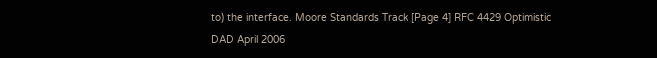to) the interface. Moore Standards Track [Page 4] RFC 4429 Optimistic DAD April 2006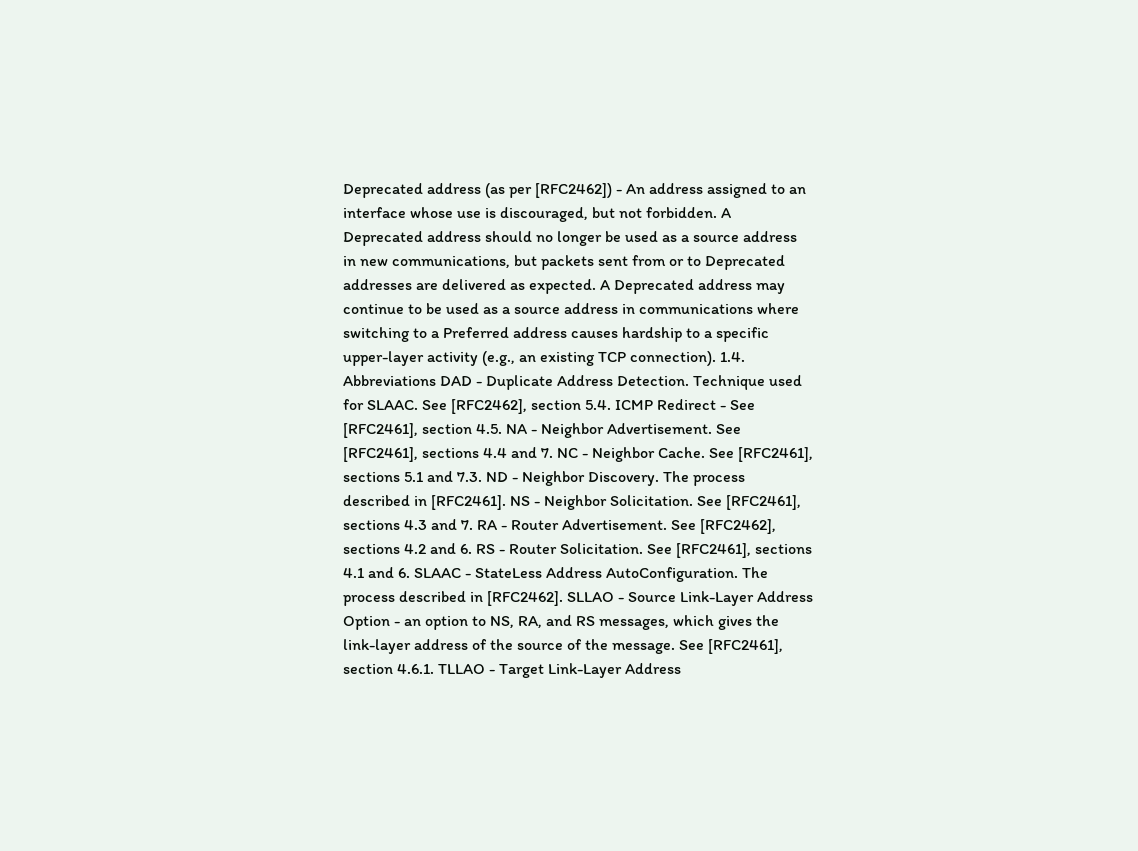Deprecated address (as per [RFC2462]) - An address assigned to an interface whose use is discouraged, but not forbidden. A Deprecated address should no longer be used as a source address in new communications, but packets sent from or to Deprecated addresses are delivered as expected. A Deprecated address may continue to be used as a source address in communications where switching to a Preferred address causes hardship to a specific upper-layer activity (e.g., an existing TCP connection). 1.4. Abbreviations DAD - Duplicate Address Detection. Technique used for SLAAC. See [RFC2462], section 5.4. ICMP Redirect - See [RFC2461], section 4.5. NA - Neighbor Advertisement. See [RFC2461], sections 4.4 and 7. NC - Neighbor Cache. See [RFC2461], sections 5.1 and 7.3. ND - Neighbor Discovery. The process described in [RFC2461]. NS - Neighbor Solicitation. See [RFC2461], sections 4.3 and 7. RA - Router Advertisement. See [RFC2462], sections 4.2 and 6. RS - Router Solicitation. See [RFC2461], sections 4.1 and 6. SLAAC - StateLess Address AutoConfiguration. The process described in [RFC2462]. SLLAO - Source Link-Layer Address Option - an option to NS, RA, and RS messages, which gives the link-layer address of the source of the message. See [RFC2461], section 4.6.1. TLLAO - Target Link-Layer Address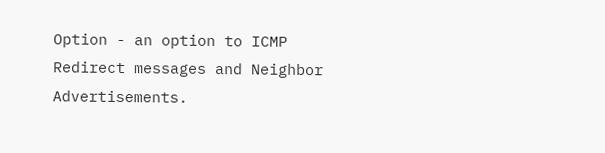Option - an option to ICMP Redirect messages and Neighbor Advertisements.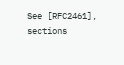See [RFC2461], sections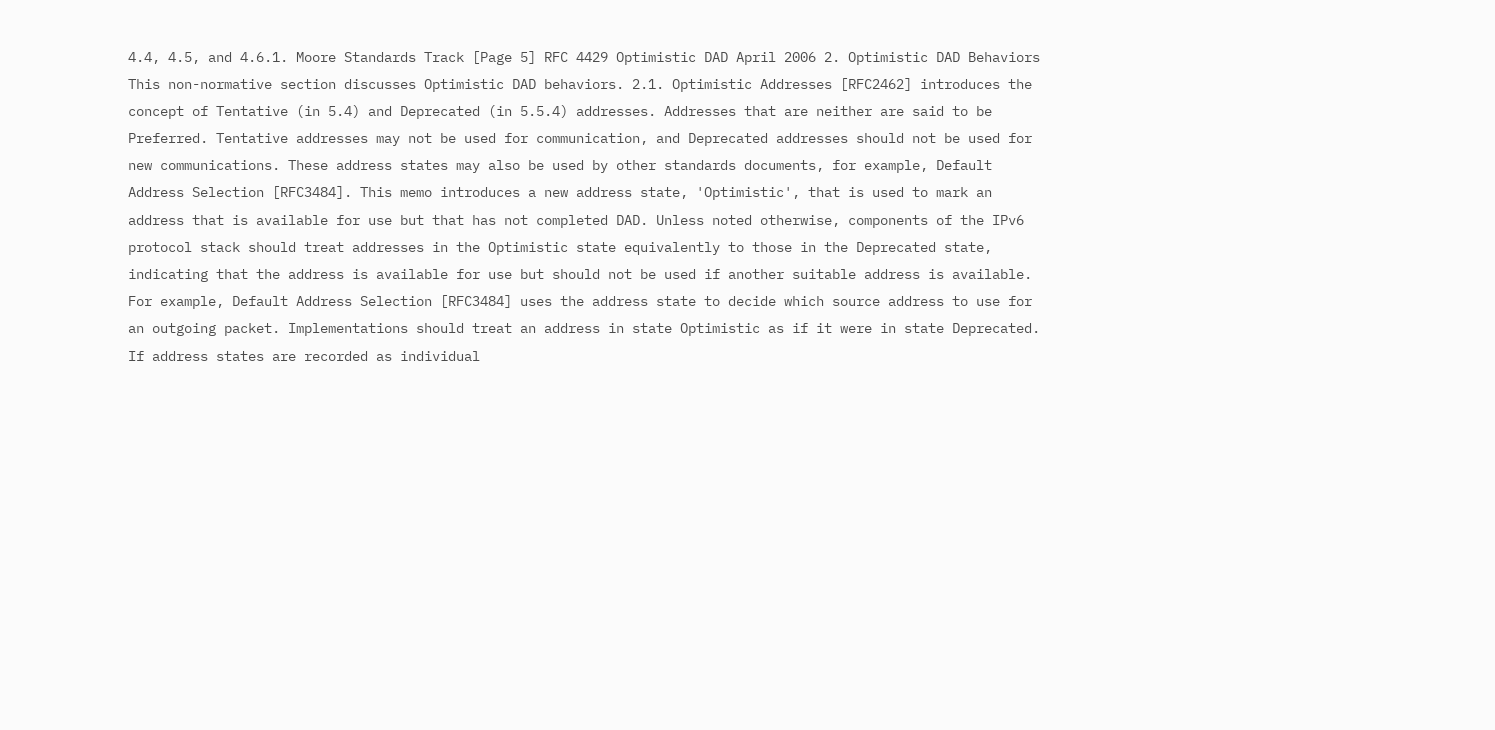4.4, 4.5, and 4.6.1. Moore Standards Track [Page 5] RFC 4429 Optimistic DAD April 2006 2. Optimistic DAD Behaviors This non-normative section discusses Optimistic DAD behaviors. 2.1. Optimistic Addresses [RFC2462] introduces the concept of Tentative (in 5.4) and Deprecated (in 5.5.4) addresses. Addresses that are neither are said to be Preferred. Tentative addresses may not be used for communication, and Deprecated addresses should not be used for new communications. These address states may also be used by other standards documents, for example, Default Address Selection [RFC3484]. This memo introduces a new address state, 'Optimistic', that is used to mark an address that is available for use but that has not completed DAD. Unless noted otherwise, components of the IPv6 protocol stack should treat addresses in the Optimistic state equivalently to those in the Deprecated state, indicating that the address is available for use but should not be used if another suitable address is available. For example, Default Address Selection [RFC3484] uses the address state to decide which source address to use for an outgoing packet. Implementations should treat an address in state Optimistic as if it were in state Deprecated. If address states are recorded as individual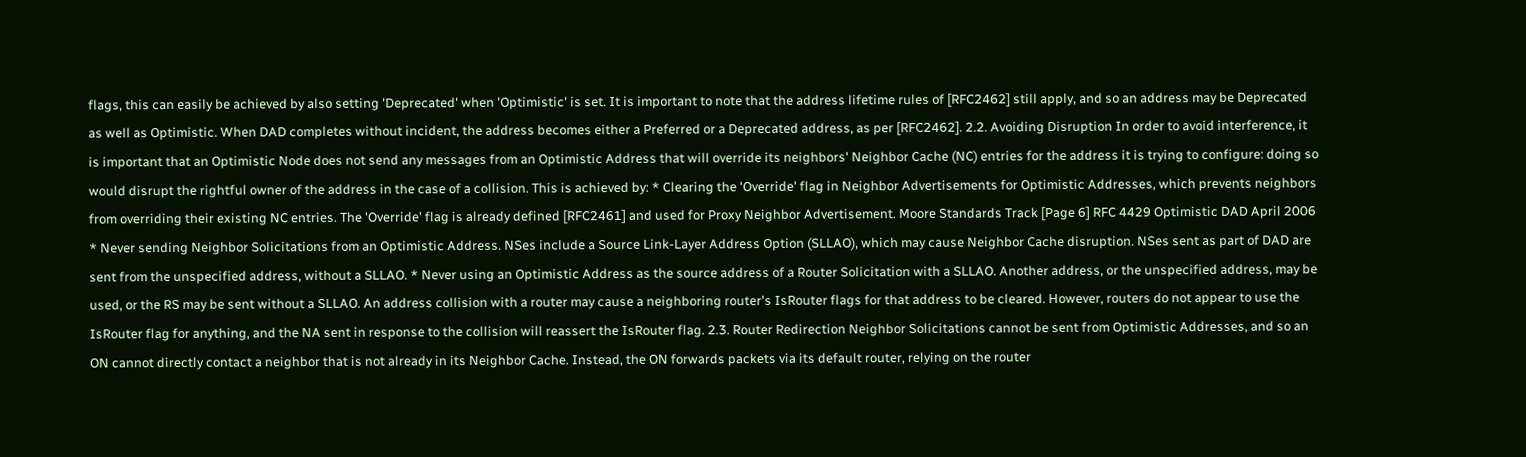flags, this can easily be achieved by also setting 'Deprecated' when 'Optimistic' is set. It is important to note that the address lifetime rules of [RFC2462] still apply, and so an address may be Deprecated as well as Optimistic. When DAD completes without incident, the address becomes either a Preferred or a Deprecated address, as per [RFC2462]. 2.2. Avoiding Disruption In order to avoid interference, it is important that an Optimistic Node does not send any messages from an Optimistic Address that will override its neighbors' Neighbor Cache (NC) entries for the address it is trying to configure: doing so would disrupt the rightful owner of the address in the case of a collision. This is achieved by: * Clearing the 'Override' flag in Neighbor Advertisements for Optimistic Addresses, which prevents neighbors from overriding their existing NC entries. The 'Override' flag is already defined [RFC2461] and used for Proxy Neighbor Advertisement. Moore Standards Track [Page 6] RFC 4429 Optimistic DAD April 2006 * Never sending Neighbor Solicitations from an Optimistic Address. NSes include a Source Link-Layer Address Option (SLLAO), which may cause Neighbor Cache disruption. NSes sent as part of DAD are sent from the unspecified address, without a SLLAO. * Never using an Optimistic Address as the source address of a Router Solicitation with a SLLAO. Another address, or the unspecified address, may be used, or the RS may be sent without a SLLAO. An address collision with a router may cause a neighboring router's IsRouter flags for that address to be cleared. However, routers do not appear to use the IsRouter flag for anything, and the NA sent in response to the collision will reassert the IsRouter flag. 2.3. Router Redirection Neighbor Solicitations cannot be sent from Optimistic Addresses, and so an ON cannot directly contact a neighbor that is not already in its Neighbor Cache. Instead, the ON forwards packets via its default router, relying on the router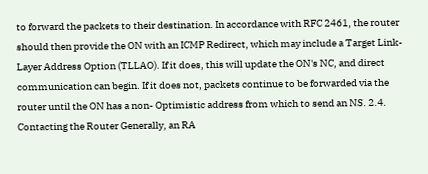to forward the packets to their destination. In accordance with RFC 2461, the router should then provide the ON with an ICMP Redirect, which may include a Target Link-Layer Address Option (TLLAO). If it does, this will update the ON's NC, and direct communication can begin. If it does not, packets continue to be forwarded via the router until the ON has a non- Optimistic address from which to send an NS. 2.4. Contacting the Router Generally, an RA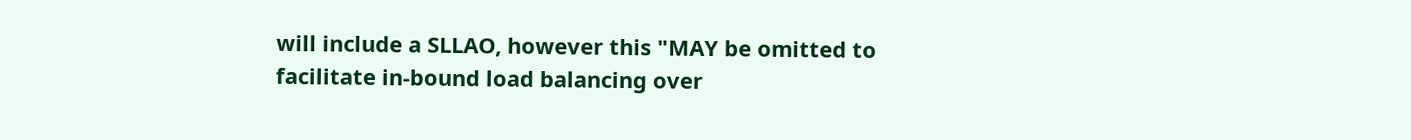will include a SLLAO, however this "MAY be omitted to facilitate in-bound load balancing over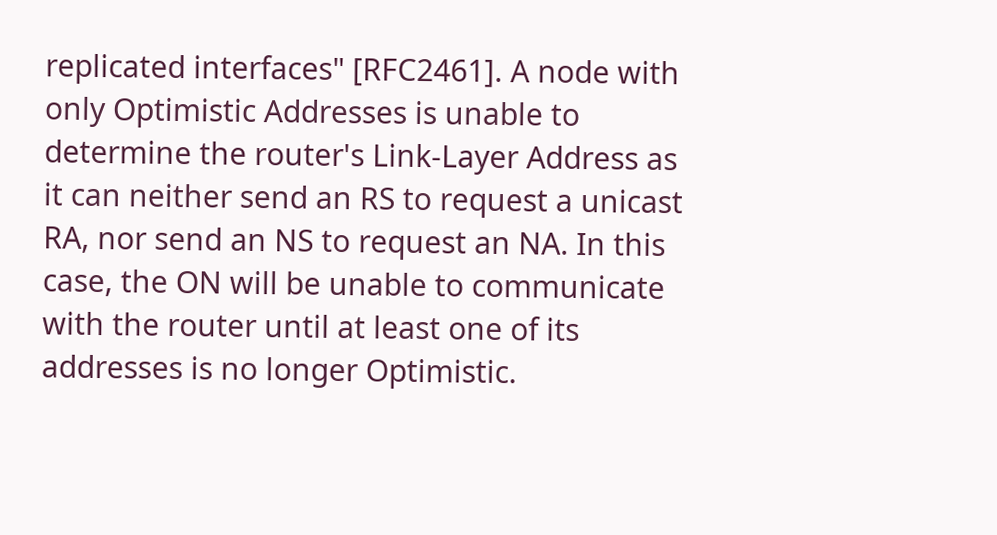replicated interfaces" [RFC2461]. A node with only Optimistic Addresses is unable to determine the router's Link-Layer Address as it can neither send an RS to request a unicast RA, nor send an NS to request an NA. In this case, the ON will be unable to communicate with the router until at least one of its addresses is no longer Optimistic.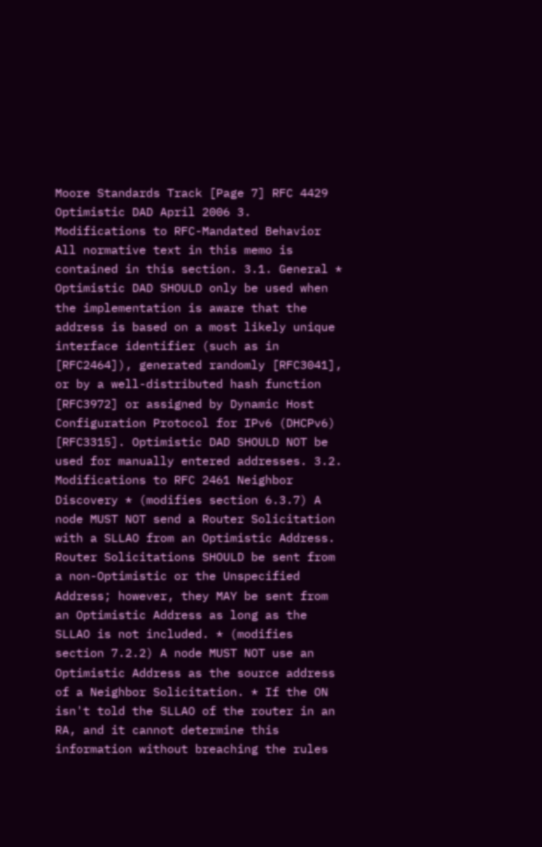Moore Standards Track [Page 7] RFC 4429 Optimistic DAD April 2006 3. Modifications to RFC-Mandated Behavior All normative text in this memo is contained in this section. 3.1. General * Optimistic DAD SHOULD only be used when the implementation is aware that the address is based on a most likely unique interface identifier (such as in [RFC2464]), generated randomly [RFC3041], or by a well-distributed hash function [RFC3972] or assigned by Dynamic Host Configuration Protocol for IPv6 (DHCPv6) [RFC3315]. Optimistic DAD SHOULD NOT be used for manually entered addresses. 3.2. Modifications to RFC 2461 Neighbor Discovery * (modifies section 6.3.7) A node MUST NOT send a Router Solicitation with a SLLAO from an Optimistic Address. Router Solicitations SHOULD be sent from a non-Optimistic or the Unspecified Address; however, they MAY be sent from an Optimistic Address as long as the SLLAO is not included. * (modifies section 7.2.2) A node MUST NOT use an Optimistic Address as the source address of a Neighbor Solicitation. * If the ON isn't told the SLLAO of the router in an RA, and it cannot determine this information without breaching the rules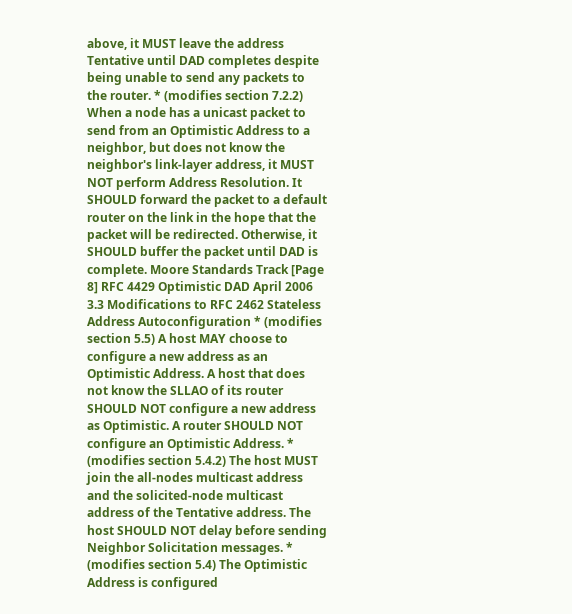above, it MUST leave the address Tentative until DAD completes despite being unable to send any packets to the router. * (modifies section 7.2.2) When a node has a unicast packet to send from an Optimistic Address to a neighbor, but does not know the neighbor's link-layer address, it MUST NOT perform Address Resolution. It SHOULD forward the packet to a default router on the link in the hope that the packet will be redirected. Otherwise, it SHOULD buffer the packet until DAD is complete. Moore Standards Track [Page 8] RFC 4429 Optimistic DAD April 2006 3.3 Modifications to RFC 2462 Stateless Address Autoconfiguration * (modifies section 5.5) A host MAY choose to configure a new address as an Optimistic Address. A host that does not know the SLLAO of its router SHOULD NOT configure a new address as Optimistic. A router SHOULD NOT configure an Optimistic Address. * (modifies section 5.4.2) The host MUST join the all-nodes multicast address and the solicited-node multicast address of the Tentative address. The host SHOULD NOT delay before sending Neighbor Solicitation messages. * (modifies section 5.4) The Optimistic Address is configured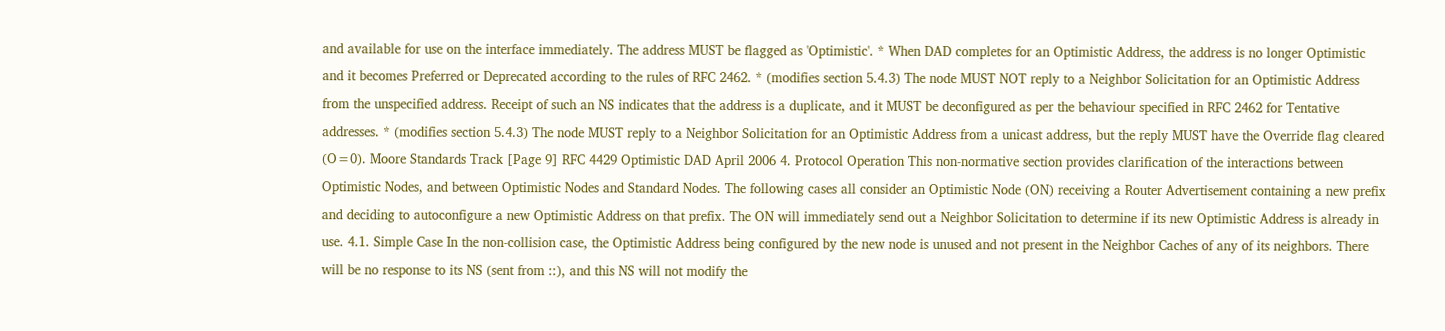and available for use on the interface immediately. The address MUST be flagged as 'Optimistic'. * When DAD completes for an Optimistic Address, the address is no longer Optimistic and it becomes Preferred or Deprecated according to the rules of RFC 2462. * (modifies section 5.4.3) The node MUST NOT reply to a Neighbor Solicitation for an Optimistic Address from the unspecified address. Receipt of such an NS indicates that the address is a duplicate, and it MUST be deconfigured as per the behaviour specified in RFC 2462 for Tentative addresses. * (modifies section 5.4.3) The node MUST reply to a Neighbor Solicitation for an Optimistic Address from a unicast address, but the reply MUST have the Override flag cleared (O=0). Moore Standards Track [Page 9] RFC 4429 Optimistic DAD April 2006 4. Protocol Operation This non-normative section provides clarification of the interactions between Optimistic Nodes, and between Optimistic Nodes and Standard Nodes. The following cases all consider an Optimistic Node (ON) receiving a Router Advertisement containing a new prefix and deciding to autoconfigure a new Optimistic Address on that prefix. The ON will immediately send out a Neighbor Solicitation to determine if its new Optimistic Address is already in use. 4.1. Simple Case In the non-collision case, the Optimistic Address being configured by the new node is unused and not present in the Neighbor Caches of any of its neighbors. There will be no response to its NS (sent from ::), and this NS will not modify the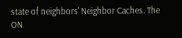state of neighbors' Neighbor Caches. The ON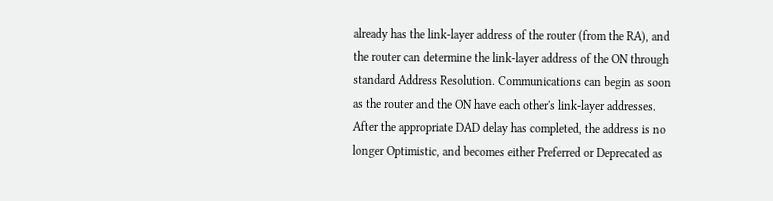already has the link-layer address of the router (from the RA), and the router can determine the link-layer address of the ON through standard Address Resolution. Communications can begin as soon as the router and the ON have each other's link-layer addresses. After the appropriate DAD delay has completed, the address is no longer Optimistic, and becomes either Preferred or Deprecated as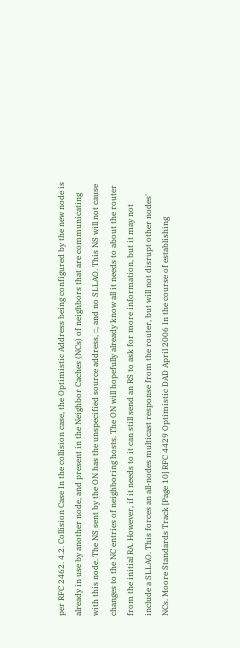per RFC 2462. 4.2. Collision Case In the collision case, the Optimistic Address being configured by the new node is already in use by another node, and present in the Neighbor Caches (NCs) of neighbors that are communicating with this node. The NS sent by the ON has the unspecified source address, ::, and no SLLAO. This NS will not cause changes to the NC entries of neighboring hosts. The ON will hopefully already know all it needs to about the router from the initial RA. However, if it needs to it can still send an RS to ask for more information, but it may not include a SLLAO. This forces an all-nodes multicast response from the router, but will not disrupt other nodes' NCs. Moore Standards Track [Page 10] RFC 4429 Optimistic DAD April 2006 In the course of establishing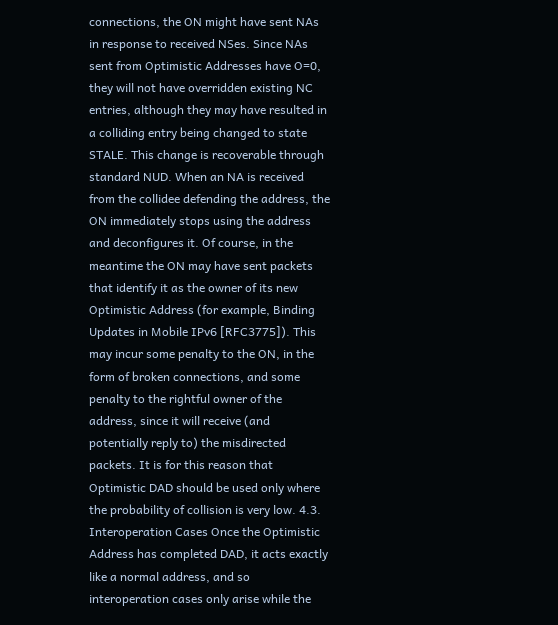connections, the ON might have sent NAs in response to received NSes. Since NAs sent from Optimistic Addresses have O=0, they will not have overridden existing NC entries, although they may have resulted in a colliding entry being changed to state STALE. This change is recoverable through standard NUD. When an NA is received from the collidee defending the address, the ON immediately stops using the address and deconfigures it. Of course, in the meantime the ON may have sent packets that identify it as the owner of its new Optimistic Address (for example, Binding Updates in Mobile IPv6 [RFC3775]). This may incur some penalty to the ON, in the form of broken connections, and some penalty to the rightful owner of the address, since it will receive (and potentially reply to) the misdirected packets. It is for this reason that Optimistic DAD should be used only where the probability of collision is very low. 4.3. Interoperation Cases Once the Optimistic Address has completed DAD, it acts exactly like a normal address, and so interoperation cases only arise while the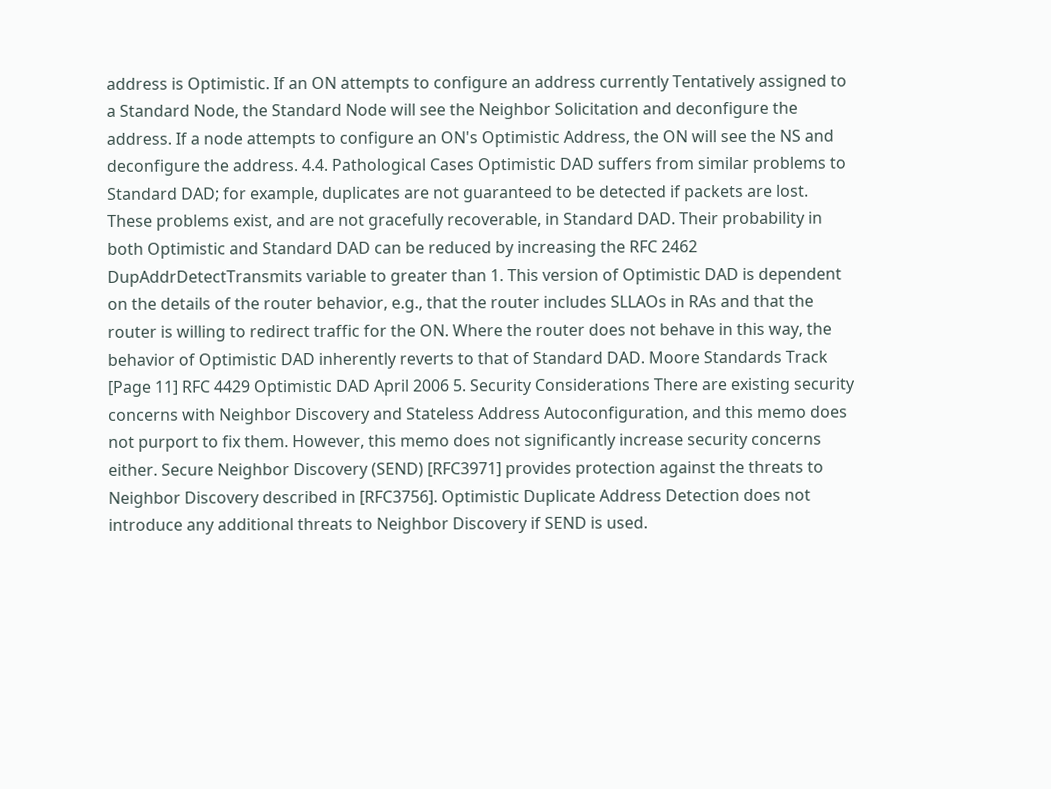address is Optimistic. If an ON attempts to configure an address currently Tentatively assigned to a Standard Node, the Standard Node will see the Neighbor Solicitation and deconfigure the address. If a node attempts to configure an ON's Optimistic Address, the ON will see the NS and deconfigure the address. 4.4. Pathological Cases Optimistic DAD suffers from similar problems to Standard DAD; for example, duplicates are not guaranteed to be detected if packets are lost. These problems exist, and are not gracefully recoverable, in Standard DAD. Their probability in both Optimistic and Standard DAD can be reduced by increasing the RFC 2462 DupAddrDetectTransmits variable to greater than 1. This version of Optimistic DAD is dependent on the details of the router behavior, e.g., that the router includes SLLAOs in RAs and that the router is willing to redirect traffic for the ON. Where the router does not behave in this way, the behavior of Optimistic DAD inherently reverts to that of Standard DAD. Moore Standards Track [Page 11] RFC 4429 Optimistic DAD April 2006 5. Security Considerations There are existing security concerns with Neighbor Discovery and Stateless Address Autoconfiguration, and this memo does not purport to fix them. However, this memo does not significantly increase security concerns either. Secure Neighbor Discovery (SEND) [RFC3971] provides protection against the threats to Neighbor Discovery described in [RFC3756]. Optimistic Duplicate Address Detection does not introduce any additional threats to Neighbor Discovery if SEND is used.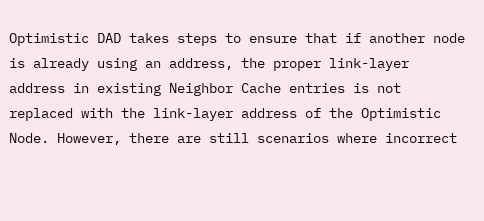Optimistic DAD takes steps to ensure that if another node is already using an address, the proper link-layer address in existing Neighbor Cache entries is not replaced with the link-layer address of the Optimistic Node. However, there are still scenarios where incorrect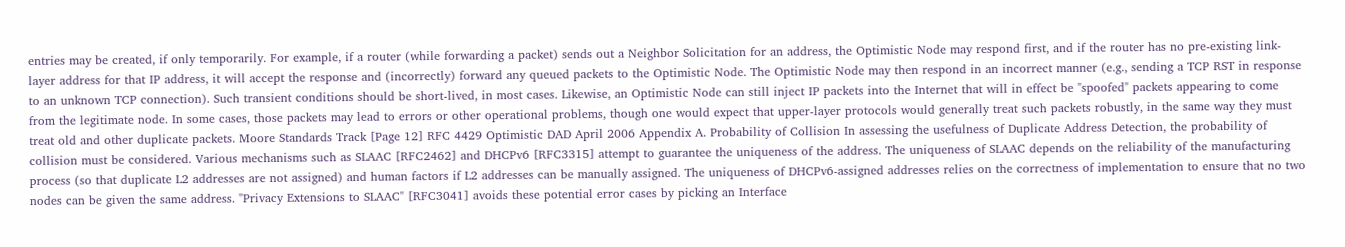entries may be created, if only temporarily. For example, if a router (while forwarding a packet) sends out a Neighbor Solicitation for an address, the Optimistic Node may respond first, and if the router has no pre-existing link-layer address for that IP address, it will accept the response and (incorrectly) forward any queued packets to the Optimistic Node. The Optimistic Node may then respond in an incorrect manner (e.g., sending a TCP RST in response to an unknown TCP connection). Such transient conditions should be short-lived, in most cases. Likewise, an Optimistic Node can still inject IP packets into the Internet that will in effect be "spoofed" packets appearing to come from the legitimate node. In some cases, those packets may lead to errors or other operational problems, though one would expect that upper-layer protocols would generally treat such packets robustly, in the same way they must treat old and other duplicate packets. Moore Standards Track [Page 12] RFC 4429 Optimistic DAD April 2006 Appendix A. Probability of Collision In assessing the usefulness of Duplicate Address Detection, the probability of collision must be considered. Various mechanisms such as SLAAC [RFC2462] and DHCPv6 [RFC3315] attempt to guarantee the uniqueness of the address. The uniqueness of SLAAC depends on the reliability of the manufacturing process (so that duplicate L2 addresses are not assigned) and human factors if L2 addresses can be manually assigned. The uniqueness of DHCPv6-assigned addresses relies on the correctness of implementation to ensure that no two nodes can be given the same address. "Privacy Extensions to SLAAC" [RFC3041] avoids these potential error cases by picking an Interface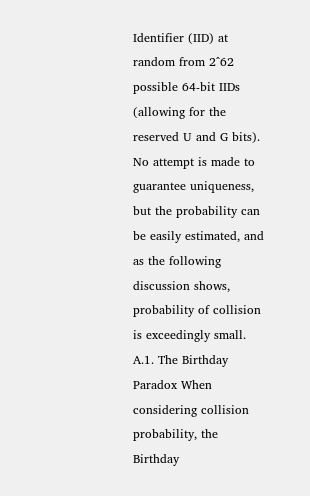Identifier (IID) at random from 2^62 possible 64-bit IIDs (allowing for the reserved U and G bits). No attempt is made to guarantee uniqueness, but the probability can be easily estimated, and as the following discussion shows, probability of collision is exceedingly small. A.1. The Birthday Paradox When considering collision probability, the Birthday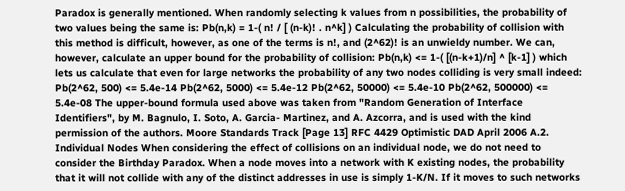Paradox is generally mentioned. When randomly selecting k values from n possibilities, the probability of two values being the same is: Pb(n,k) = 1-( n! / [ (n-k)! . n^k] ) Calculating the probability of collision with this method is difficult, however, as one of the terms is n!, and (2^62)! is an unwieldy number. We can, however, calculate an upper bound for the probability of collision: Pb(n,k) <= 1-( [(n-k+1)/n] ^ [k-1] ) which lets us calculate that even for large networks the probability of any two nodes colliding is very small indeed: Pb(2^62, 500) <= 5.4e-14 Pb(2^62, 5000) <= 5.4e-12 Pb(2^62, 50000) <= 5.4e-10 Pb(2^62, 500000) <= 5.4e-08 The upper-bound formula used above was taken from "Random Generation of Interface Identifiers", by M. Bagnulo, I. Soto, A. Garcia- Martinez, and A. Azcorra, and is used with the kind permission of the authors. Moore Standards Track [Page 13] RFC 4429 Optimistic DAD April 2006 A.2. Individual Nodes When considering the effect of collisions on an individual node, we do not need to consider the Birthday Paradox. When a node moves into a network with K existing nodes, the probability that it will not collide with any of the distinct addresses in use is simply 1-K/N. If it moves to such networks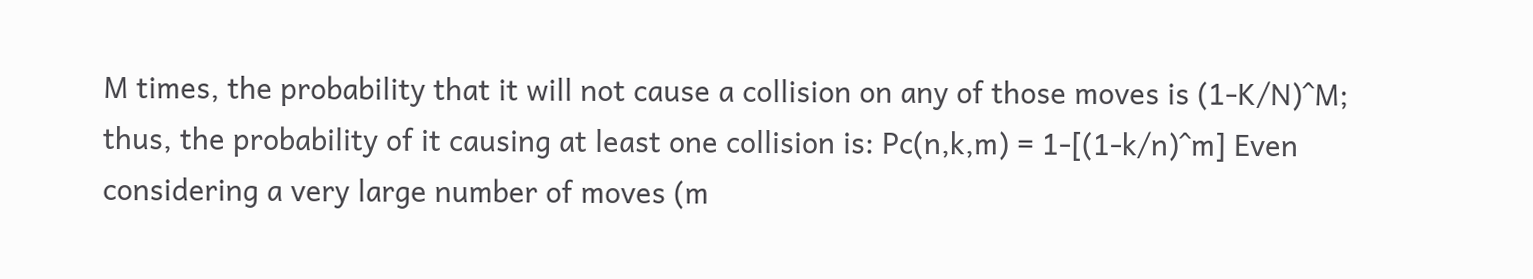M times, the probability that it will not cause a collision on any of those moves is (1-K/N)^M; thus, the probability of it causing at least one collision is: Pc(n,k,m) = 1-[(1-k/n)^m] Even considering a very large number of moves (m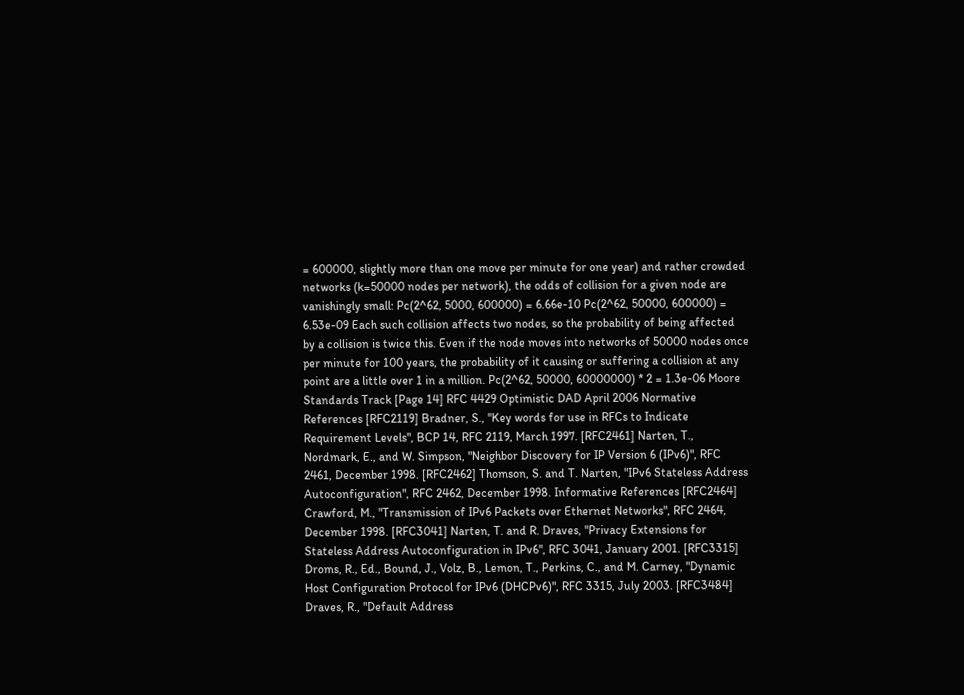= 600000, slightly more than one move per minute for one year) and rather crowded networks (k=50000 nodes per network), the odds of collision for a given node are vanishingly small: Pc(2^62, 5000, 600000) = 6.66e-10 Pc(2^62, 50000, 600000) = 6.53e-09 Each such collision affects two nodes, so the probability of being affected by a collision is twice this. Even if the node moves into networks of 50000 nodes once per minute for 100 years, the probability of it causing or suffering a collision at any point are a little over 1 in a million. Pc(2^62, 50000, 60000000) * 2 = 1.3e-06 Moore Standards Track [Page 14] RFC 4429 Optimistic DAD April 2006 Normative References [RFC2119] Bradner, S., "Key words for use in RFCs to Indicate Requirement Levels", BCP 14, RFC 2119, March 1997. [RFC2461] Narten, T., Nordmark, E., and W. Simpson, "Neighbor Discovery for IP Version 6 (IPv6)", RFC 2461, December 1998. [RFC2462] Thomson, S. and T. Narten, "IPv6 Stateless Address Autoconfiguration", RFC 2462, December 1998. Informative References [RFC2464] Crawford, M., "Transmission of IPv6 Packets over Ethernet Networks", RFC 2464, December 1998. [RFC3041] Narten, T. and R. Draves, "Privacy Extensions for Stateless Address Autoconfiguration in IPv6", RFC 3041, January 2001. [RFC3315] Droms, R., Ed., Bound, J., Volz, B., Lemon, T., Perkins, C., and M. Carney, "Dynamic Host Configuration Protocol for IPv6 (DHCPv6)", RFC 3315, July 2003. [RFC3484] Draves, R., "Default Address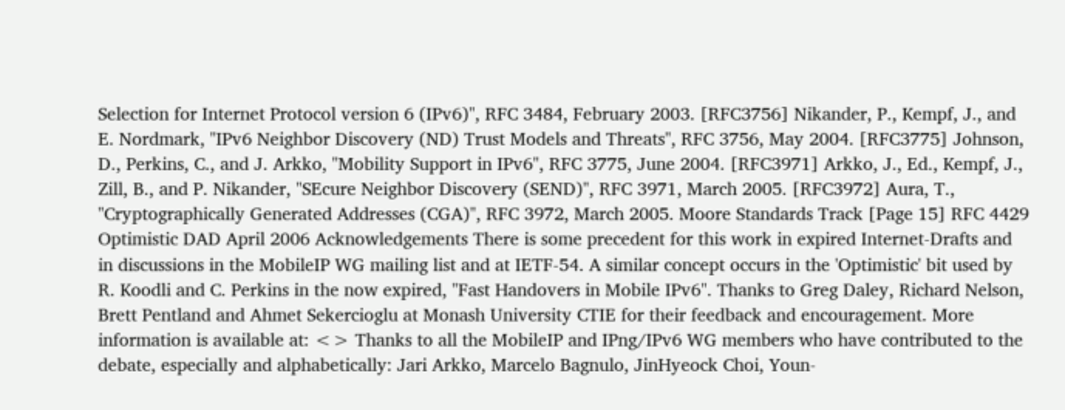Selection for Internet Protocol version 6 (IPv6)", RFC 3484, February 2003. [RFC3756] Nikander, P., Kempf, J., and E. Nordmark, "IPv6 Neighbor Discovery (ND) Trust Models and Threats", RFC 3756, May 2004. [RFC3775] Johnson, D., Perkins, C., and J. Arkko, "Mobility Support in IPv6", RFC 3775, June 2004. [RFC3971] Arkko, J., Ed., Kempf, J., Zill, B., and P. Nikander, "SEcure Neighbor Discovery (SEND)", RFC 3971, March 2005. [RFC3972] Aura, T., "Cryptographically Generated Addresses (CGA)", RFC 3972, March 2005. Moore Standards Track [Page 15] RFC 4429 Optimistic DAD April 2006 Acknowledgements There is some precedent for this work in expired Internet-Drafts and in discussions in the MobileIP WG mailing list and at IETF-54. A similar concept occurs in the 'Optimistic' bit used by R. Koodli and C. Perkins in the now expired, "Fast Handovers in Mobile IPv6". Thanks to Greg Daley, Richard Nelson, Brett Pentland and Ahmet Sekercioglu at Monash University CTIE for their feedback and encouragement. More information is available at: <> Thanks to all the MobileIP and IPng/IPv6 WG members who have contributed to the debate, especially and alphabetically: Jari Arkko, Marcelo Bagnulo, JinHyeock Choi, Youn-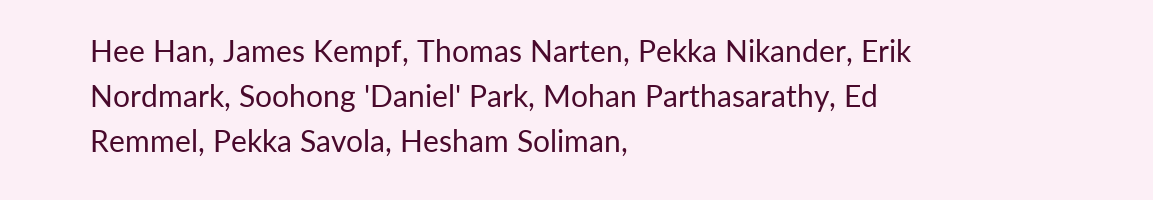Hee Han, James Kempf, Thomas Narten, Pekka Nikander, Erik Nordmark, Soohong 'Daniel' Park, Mohan Parthasarathy, Ed Remmel, Pekka Savola, Hesham Soliman,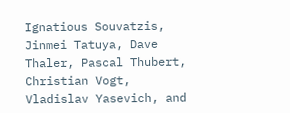Ignatious Souvatzis, Jinmei Tatuya, Dave Thaler, Pascal Thubert, Christian Vogt, Vladislav Yasevich, and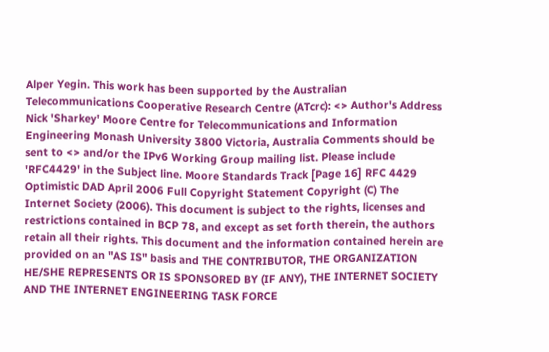Alper Yegin. This work has been supported by the Australian Telecommunications Cooperative Research Centre (ATcrc): <> Author's Address Nick 'Sharkey' Moore Centre for Telecommunications and Information Engineering Monash University 3800 Victoria, Australia Comments should be sent to <> and/or the IPv6 Working Group mailing list. Please include 'RFC4429' in the Subject line. Moore Standards Track [Page 16] RFC 4429 Optimistic DAD April 2006 Full Copyright Statement Copyright (C) The Internet Society (2006). This document is subject to the rights, licenses and restrictions contained in BCP 78, and except as set forth therein, the authors retain all their rights. This document and the information contained herein are provided on an "AS IS" basis and THE CONTRIBUTOR, THE ORGANIZATION HE/SHE REPRESENTS OR IS SPONSORED BY (IF ANY), THE INTERNET SOCIETY AND THE INTERNET ENGINEERING TASK FORCE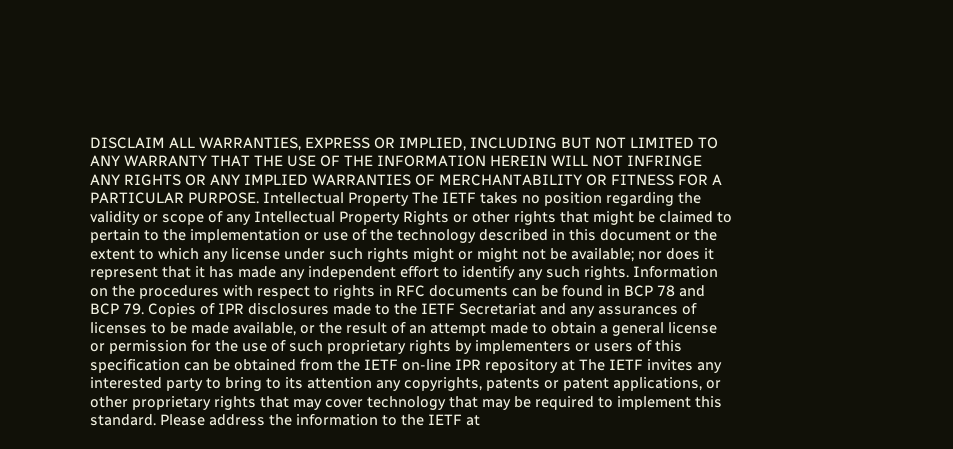DISCLAIM ALL WARRANTIES, EXPRESS OR IMPLIED, INCLUDING BUT NOT LIMITED TO ANY WARRANTY THAT THE USE OF THE INFORMATION HEREIN WILL NOT INFRINGE ANY RIGHTS OR ANY IMPLIED WARRANTIES OF MERCHANTABILITY OR FITNESS FOR A PARTICULAR PURPOSE. Intellectual Property The IETF takes no position regarding the validity or scope of any Intellectual Property Rights or other rights that might be claimed to pertain to the implementation or use of the technology described in this document or the extent to which any license under such rights might or might not be available; nor does it represent that it has made any independent effort to identify any such rights. Information on the procedures with respect to rights in RFC documents can be found in BCP 78 and BCP 79. Copies of IPR disclosures made to the IETF Secretariat and any assurances of licenses to be made available, or the result of an attempt made to obtain a general license or permission for the use of such proprietary rights by implementers or users of this specification can be obtained from the IETF on-line IPR repository at The IETF invites any interested party to bring to its attention any copyrights, patents or patent applications, or other proprietary rights that may cover technology that may be required to implement this standard. Please address the information to the IETF at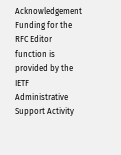Acknowledgement Funding for the RFC Editor function is provided by the IETF Administrative Support Activity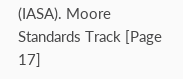(IASA). Moore Standards Track [Page 17]